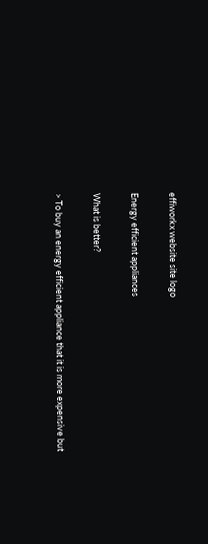effiworkx website site logo

Energy efficient appliances

What is better?

> To buy an energy efficient appliance that it is more expensive but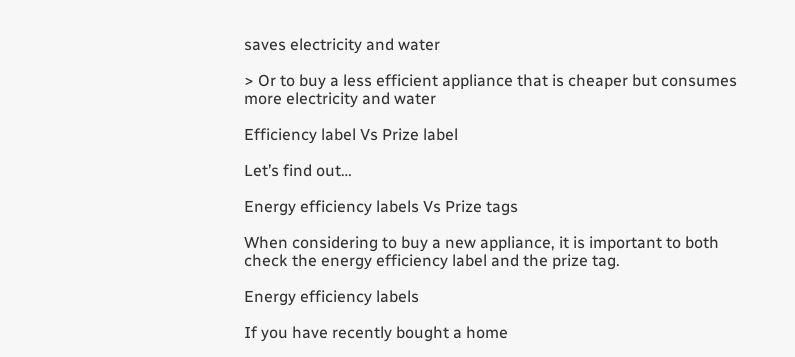saves electricity and water

> Or to buy a less efficient appliance that is cheaper but consumes more electricity and water

Efficiency label Vs Prize label

Let’s find out…

Energy efficiency labels Vs Prize tags

When considering to buy a new appliance, it is important to both check the energy efficiency label and the prize tag.

Energy efficiency labels

If you have recently bought a home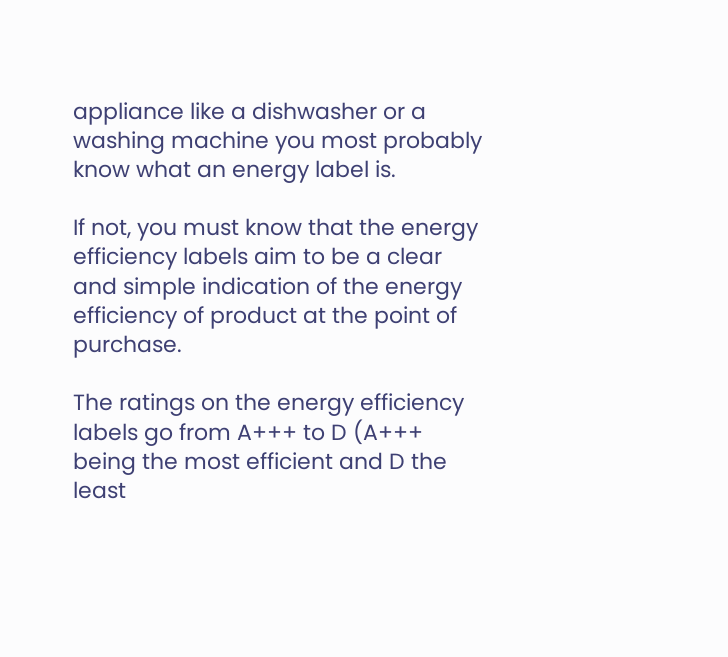appliance like a dishwasher or a washing machine you most probably know what an energy label is.

If not, you must know that the energy efficiency labels aim to be a clear and simple indication of the energy efficiency of product at the point of purchase.

The ratings on the energy efficiency labels go from A+++ to D (A+++ being the most efficient and D the least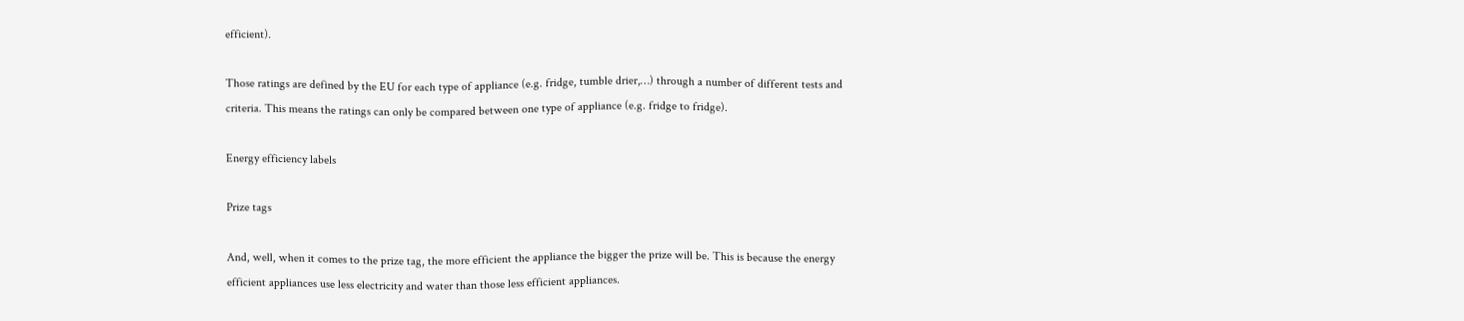efficient).

Those ratings are defined by the EU for each type of appliance (e.g. fridge, tumble drier,…) through a number of different tests and criteria. This means the ratings can only be compared between one type of appliance (e.g. fridge to fridge).

Energy efficiency labels

Prize tags

And, well, when it comes to the prize tag, the more efficient the appliance the bigger the prize will be. This is because the energy efficient appliances use less electricity and water than those less efficient appliances.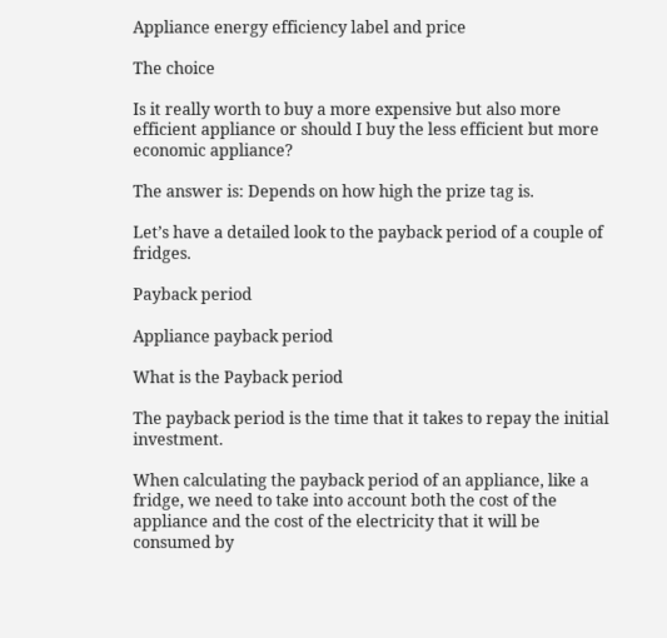Appliance energy efficiency label and price

The choice

Is it really worth to buy a more expensive but also more efficient appliance or should I buy the less efficient but more economic appliance?

The answer is: Depends on how high the prize tag is.

Let’s have a detailed look to the payback period of a couple of fridges.

Payback period

Appliance payback period

What is the Payback period

The payback period is the time that it takes to repay the initial investment.

When calculating the payback period of an appliance, like a fridge, we need to take into account both the cost of the appliance and the cost of the electricity that it will be consumed by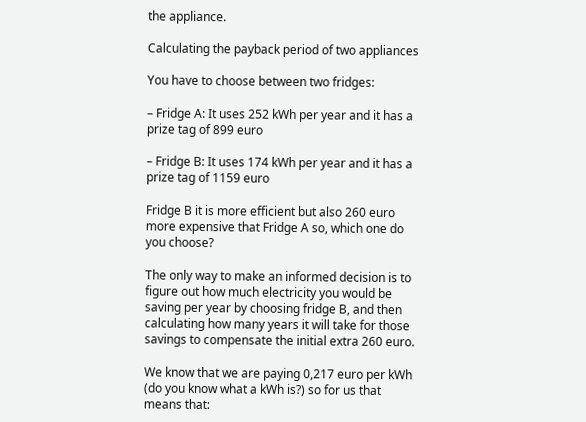the appliance.

Calculating the payback period of two appliances

You have to choose between two fridges:

– Fridge A: It uses 252 kWh per year and it has a prize tag of 899 euro

– Fridge B: It uses 174 kWh per year and it has a prize tag of 1159 euro

Fridge B it is more efficient but also 260 euro more expensive that Fridge A so, which one do you choose?

The only way to make an informed decision is to figure out how much electricity you would be saving per year by choosing fridge B, and then calculating how many years it will take for those savings to compensate the initial extra 260 euro.

We know that we are paying 0,217 euro per kWh (do you know what a kWh is?) so for us that means that: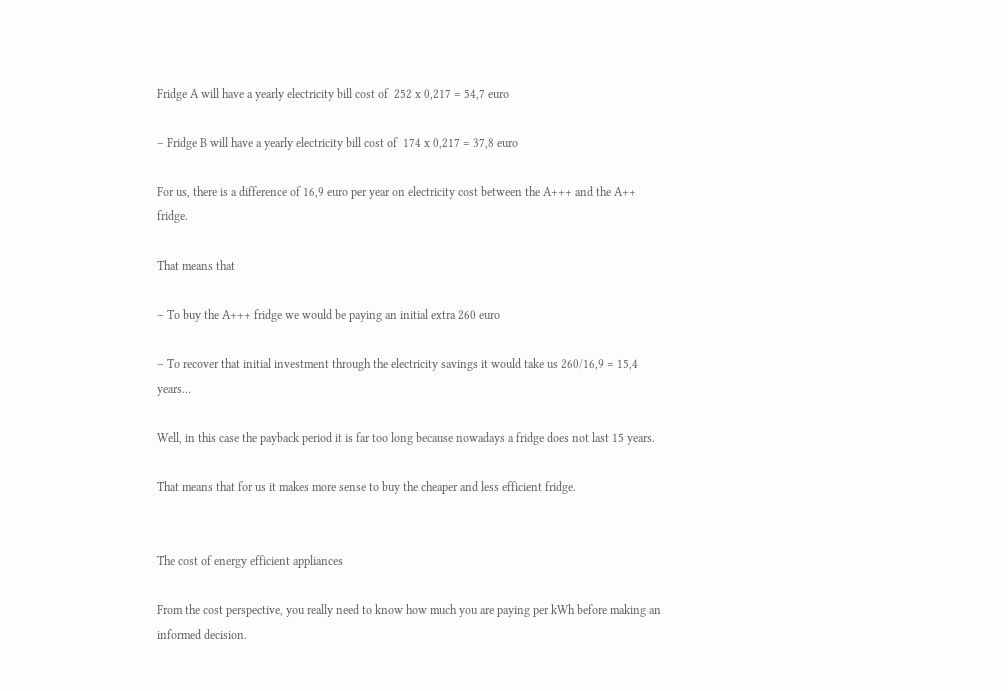Fridge A will have a yearly electricity bill cost of  252 x 0,217 = 54,7 euro

– Fridge B will have a yearly electricity bill cost of  174 x 0,217 = 37,8 euro

For us, there is a difference of 16,9 euro per year on electricity cost between the A+++ and the A++ fridge.

That means that

– To buy the A+++ fridge we would be paying an initial extra 260 euro

– To recover that initial investment through the electricity savings it would take us 260/16,9 = 15,4 years…

Well, in this case the payback period it is far too long because nowadays a fridge does not last 15 years.

That means that for us it makes more sense to buy the cheaper and less efficient fridge.


The cost of energy efficient appliances

From the cost perspective, you really need to know how much you are paying per kWh before making an informed decision.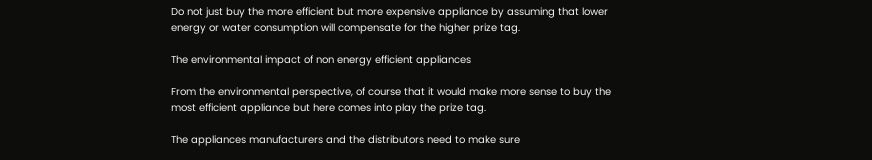Do not just buy the more efficient but more expensive appliance by assuming that lower energy or water consumption will compensate for the higher prize tag.

The environmental impact of non energy efficient appliances

From the environmental perspective, of course that it would make more sense to buy the most efficient appliance but here comes into play the prize tag.

The appliances manufacturers and the distributors need to make sure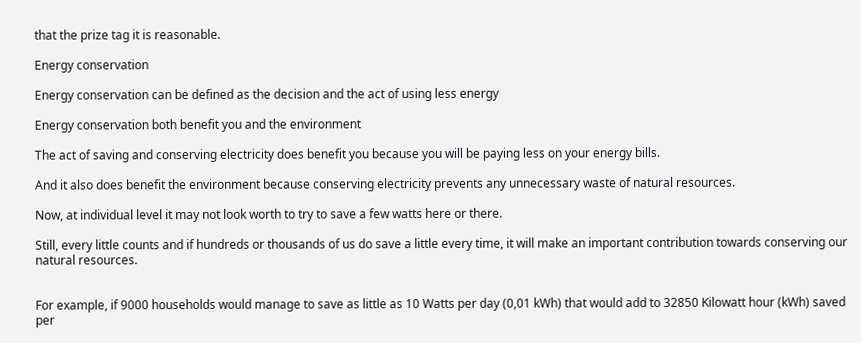that the prize tag it is reasonable.

Energy conservation

Energy conservation can be defined as the decision and the act of using less energy

Energy conservation both benefit you and the environment

The act of saving and conserving electricity does benefit you because you will be paying less on your energy bills.

And it also does benefit the environment because conserving electricity prevents any unnecessary waste of natural resources.

Now, at individual level it may not look worth to try to save a few watts here or there.

Still, every little counts and if hundreds or thousands of us do save a little every time, it will make an important contribution towards conserving our natural resources.


For example, if 9000 households would manage to save as little as 10 Watts per day (0,01 kWh) that would add to 32850 Kilowatt hour (kWh) saved per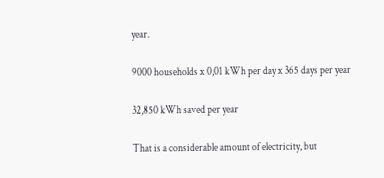year.

9000 households x 0,01 kWh per day x 365 days per year

32,850 kWh saved per year

That is a considerable amount of electricity, but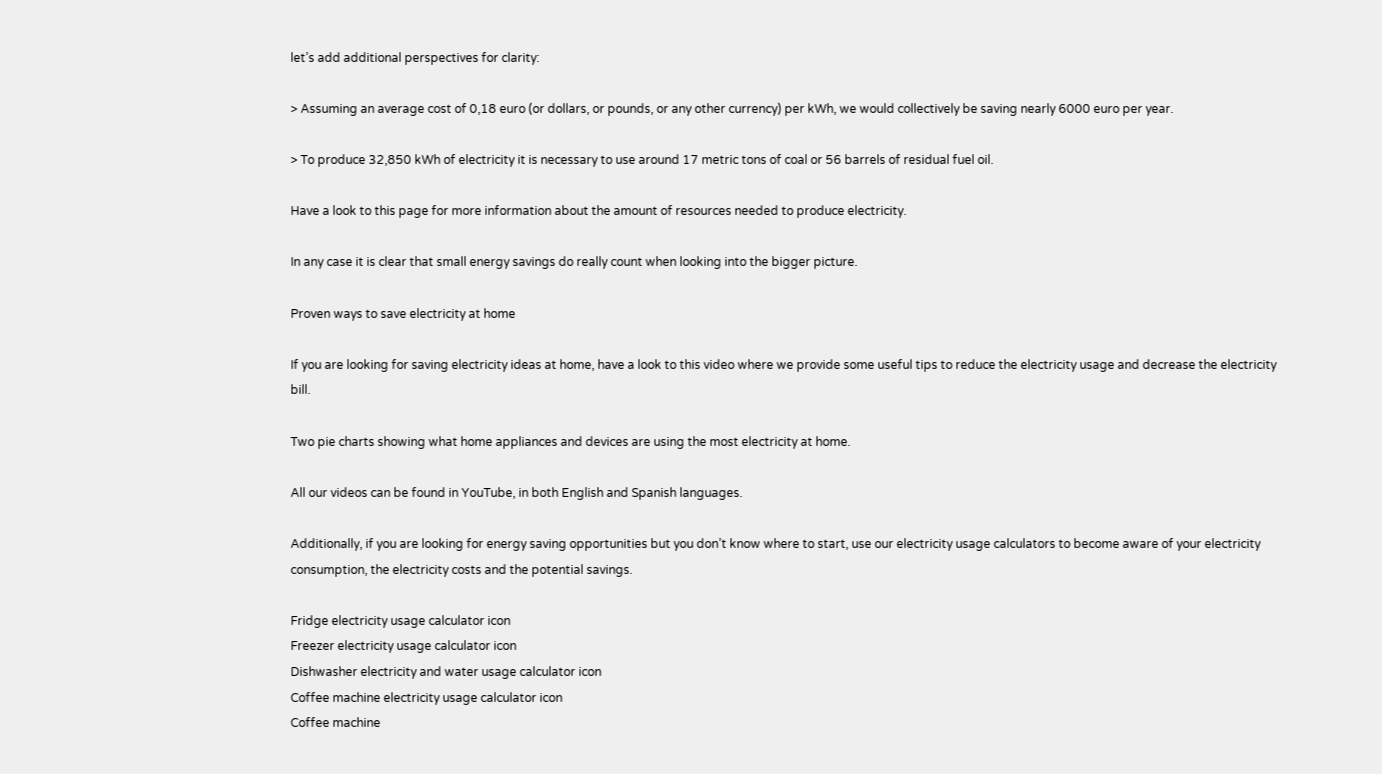let’s add additional perspectives for clarity:

> Assuming an average cost of 0,18 euro (or dollars, or pounds, or any other currency) per kWh, we would collectively be saving nearly 6000 euro per year.

> To produce 32,850 kWh of electricity it is necessary to use around 17 metric tons of coal or 56 barrels of residual fuel oil.

Have a look to this page for more information about the amount of resources needed to produce electricity.

In any case it is clear that small energy savings do really count when looking into the bigger picture.

Proven ways to save electricity at home

If you are looking for saving electricity ideas at home, have a look to this video where we provide some useful tips to reduce the electricity usage and decrease the electricity bill.

Two pie charts showing what home appliances and devices are using the most electricity at home.

All our videos can be found in YouTube, in both English and Spanish languages.

Additionally, if you are looking for energy saving opportunities but you don’t know where to start, use our electricity usage calculators to become aware of your electricity consumption, the electricity costs and the potential savings.

Fridge electricity usage calculator icon
Freezer electricity usage calculator icon
Dishwasher electricity and water usage calculator icon
Coffee machine electricity usage calculator icon
Coffee machine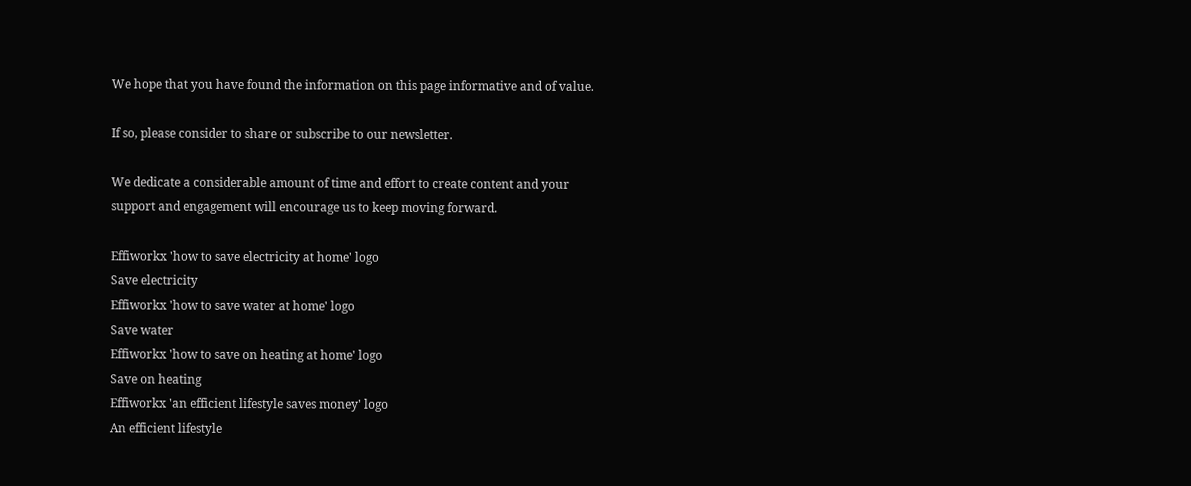We hope that you have found the information on this page informative and of value.

If so, please consider to share or subscribe to our newsletter.

We dedicate a considerable amount of time and effort to create content and your support and engagement will encourage us to keep moving forward.

Effiworkx 'how to save electricity at home' logo
Save electricity
Effiworkx 'how to save water at home' logo
Save water
Effiworkx 'how to save on heating at home' logo
Save on heating
Effiworkx 'an efficient lifestyle saves money' logo
An efficient lifestyle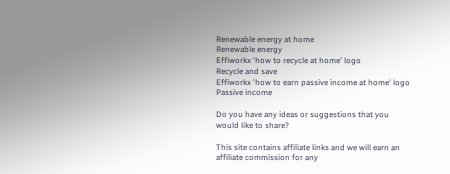Renewable energy at home
Renewable energy
Effiworkx 'how to recycle at home' logo
Recycle and save
Effiworkx 'how to earn passive income at home' logo
Passive income

Do you have any ideas or suggestions that you would like to share?

This site contains affiliate links and we will earn an affiliate commission for any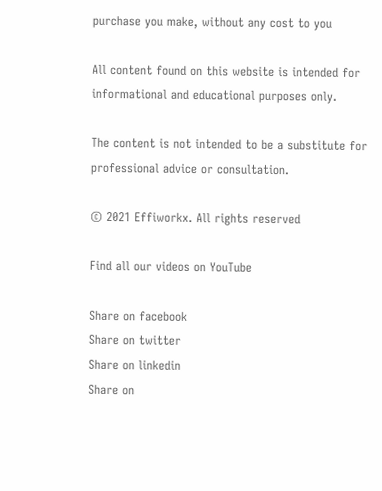purchase you make, without any cost to you

All content found on this website is intended for informational and educational purposes only.

The content is not intended to be a substitute for professional advice or consultation.

© 2021 Effiworkx. All rights reserved

Find all our videos on YouTube

Share on facebook
Share on twitter
Share on linkedin
Share on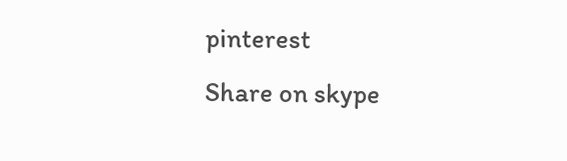pinterest
Share on skype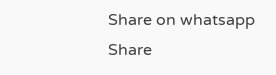Share on whatsapp
Share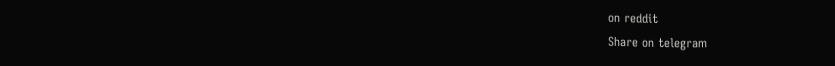on reddit
Share on telegram